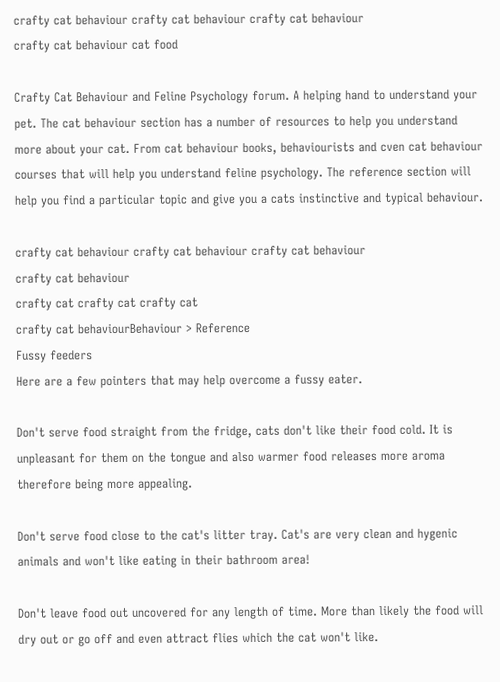crafty cat behaviour crafty cat behaviour crafty cat behaviour
crafty cat behaviour cat food

Crafty Cat Behaviour and Feline Psychology forum. A helping hand to understand your pet. The cat behaviour section has a number of resources to help you understand more about your cat. From cat behaviour books, behaviourists and cven cat behaviour courses that will help you understand feline psychology. The reference section will help you find a particular topic and give you a cats instinctive and typical behaviour.

crafty cat behaviour crafty cat behaviour crafty cat behaviour
crafty cat behaviour
crafty cat crafty cat crafty cat
crafty cat behaviourBehaviour > Reference
Fussy feeders
Here are a few pointers that may help overcome a fussy eater.

Don't serve food straight from the fridge, cats don't like their food cold. It is unpleasant for them on the tongue and also warmer food releases more aroma therefore being more appealing.

Don't serve food close to the cat's litter tray. Cat's are very clean and hygenic animals and won't like eating in their bathroom area!

Don't leave food out uncovered for any length of time. More than likely the food will dry out or go off and even attract flies which the cat won't like.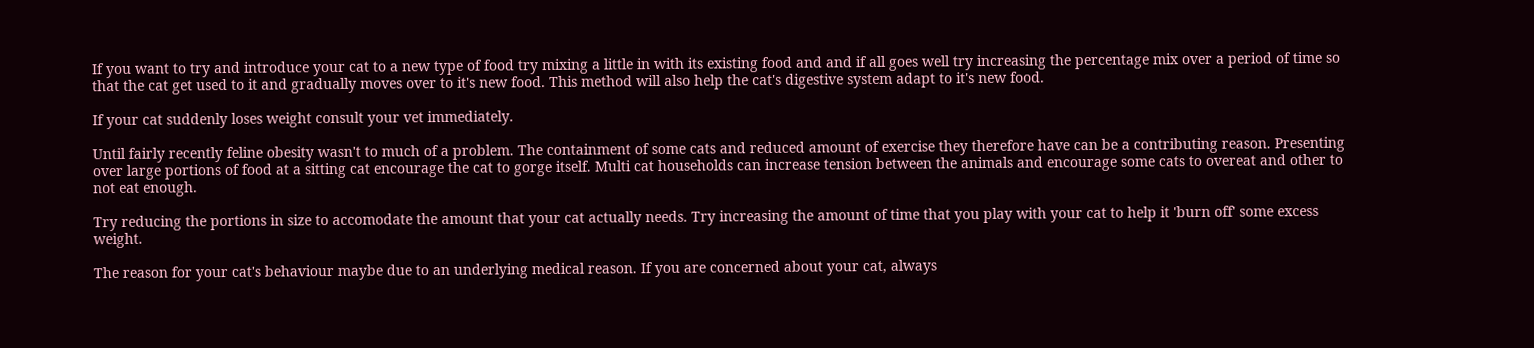If you want to try and introduce your cat to a new type of food try mixing a little in with its existing food and and if all goes well try increasing the percentage mix over a period of time so that the cat get used to it and gradually moves over to it's new food. This method will also help the cat's digestive system adapt to it's new food.

If your cat suddenly loses weight consult your vet immediately.

Until fairly recently feline obesity wasn't to much of a problem. The containment of some cats and reduced amount of exercise they therefore have can be a contributing reason. Presenting over large portions of food at a sitting cat encourage the cat to gorge itself. Multi cat households can increase tension between the animals and encourage some cats to overeat and other to not eat enough.

Try reducing the portions in size to accomodate the amount that your cat actually needs. Try increasing the amount of time that you play with your cat to help it 'burn off' some excess weight.

The reason for your cat's behaviour maybe due to an underlying medical reason. If you are concerned about your cat, always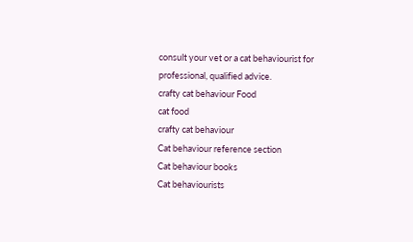consult your vet or a cat behaviourist for professional, qualified advice.
crafty cat behaviour Food
cat food
crafty cat behaviour
Cat behaviour reference section
Cat behaviour books
Cat behaviourists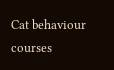Cat behaviour courses